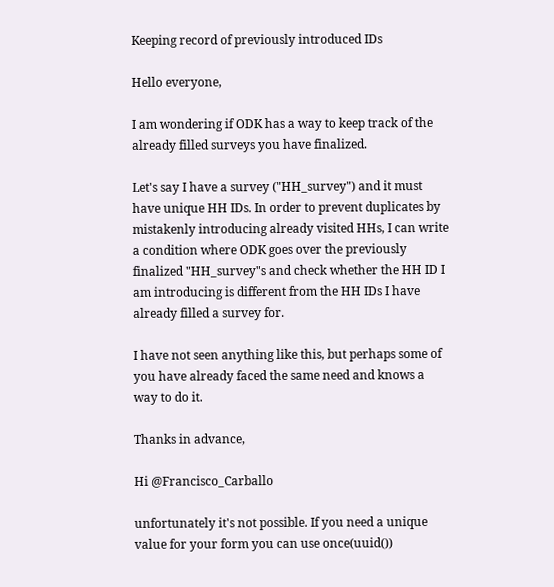Keeping record of previously introduced IDs

Hello everyone,

I am wondering if ODK has a way to keep track of the already filled surveys you have finalized.

Let's say I have a survey ("HH_survey") and it must have unique HH IDs. In order to prevent duplicates by mistakenly introducing already visited HHs, I can write a condition where ODK goes over the previously finalized "HH_survey"s and check whether the HH ID I am introducing is different from the HH IDs I have already filled a survey for.

I have not seen anything like this, but perhaps some of you have already faced the same need and knows a way to do it.

Thanks in advance,

Hi @Francisco_Carballo

unfortunately it's not possible. If you need a unique value for your form you can use once(uuid())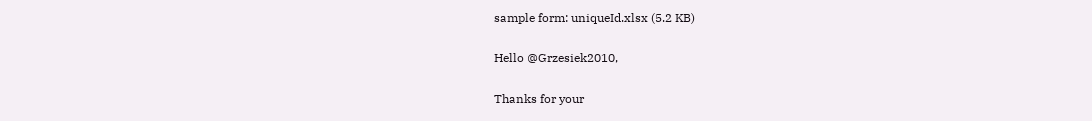sample form: uniqueId.xlsx (5.2 KB)

Hello @Grzesiek2010,

Thanks for your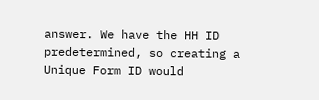answer. We have the HH ID predetermined, so creating a Unique Form ID would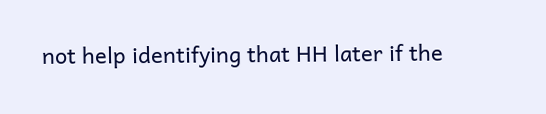not help identifying that HH later if the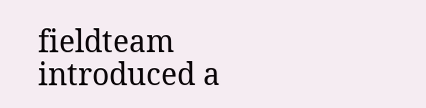fieldteam introduced a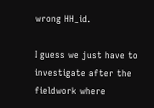wrong HH_id.

I guess we just have to investigate after the fieldwork where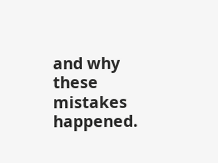and why these mistakes happened.